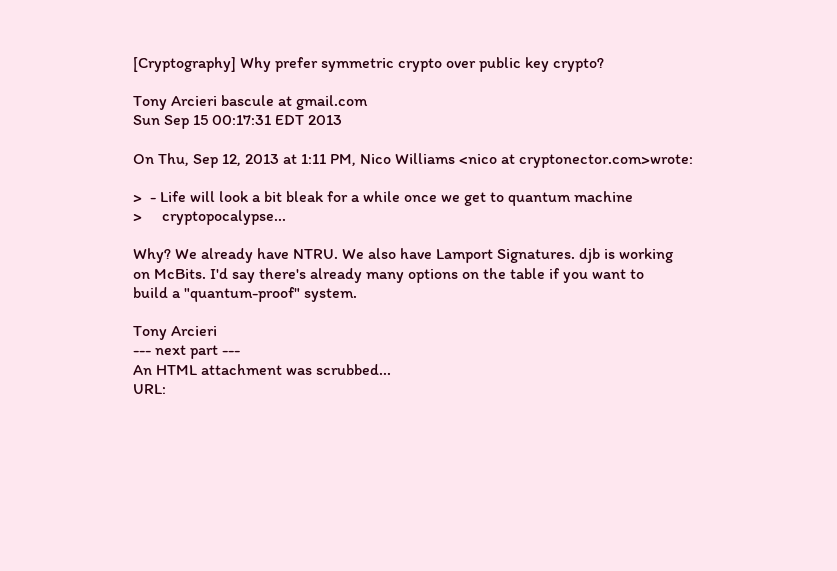[Cryptography] Why prefer symmetric crypto over public key crypto?

Tony Arcieri bascule at gmail.com
Sun Sep 15 00:17:31 EDT 2013

On Thu, Sep 12, 2013 at 1:11 PM, Nico Williams <nico at cryptonector.com>wrote:

>  - Life will look a bit bleak for a while once we get to quantum machine
>     cryptopocalypse...

Why? We already have NTRU. We also have Lamport Signatures. djb is working
on McBits. I'd say there's already many options on the table if you want to
build a "quantum-proof" system.

Tony Arcieri
--- next part ---
An HTML attachment was scrubbed...
URL: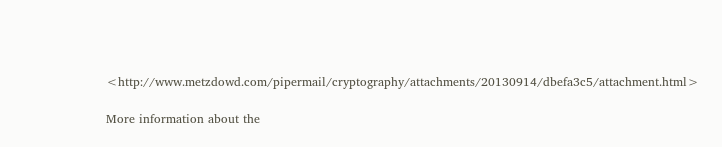<http://www.metzdowd.com/pipermail/cryptography/attachments/20130914/dbefa3c5/attachment.html>

More information about the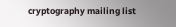cryptography mailing list